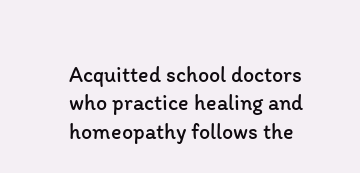Acquitted school doctors who practice healing and homeopathy follows the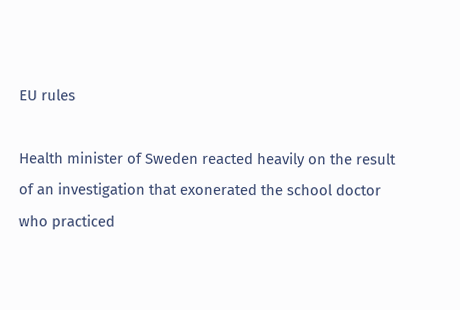EU rules

Health minister of Sweden reacted heavily on the result of an investigation that exonerated the school doctor who practiced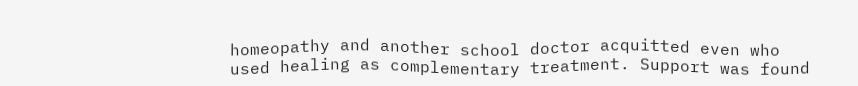homeopathy and another school doctor acquitted even who used healing as complementary treatment. Support was found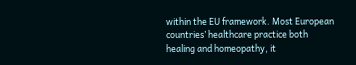within the EU framework. Most European countries’ healthcare practice both healing and homeopathy, it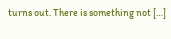turns out. There is something not […]